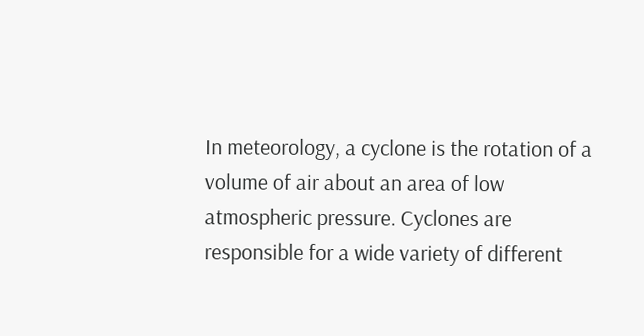In meteorology, a cyclone is the rotation of a volume of air about an area of low atmospheric pressure. Cyclones are responsible for a wide variety of different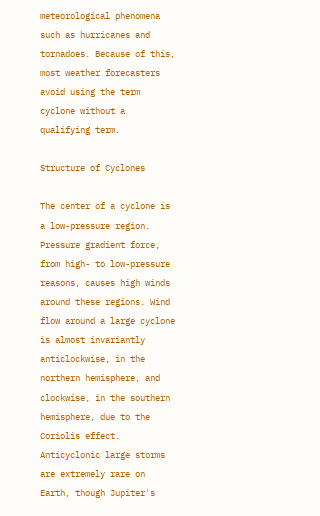meteorological phenomena such as hurricanes and tornadoes. Because of this, most weather forecasters avoid using the term cyclone without a qualifying term.

Structure of Cyclones

The center of a cyclone is a low-pressure region. Pressure gradient force, from high- to low-pressure reasons, causes high winds around these regions. Wind flow around a large cyclone is almost invariantly anticlockwise, in the northern hemisphere, and clockwise, in the southern hemisphere, due to the Coriolis effect. Anticyclonic large storms are extremely rare on Earth, though Jupiter's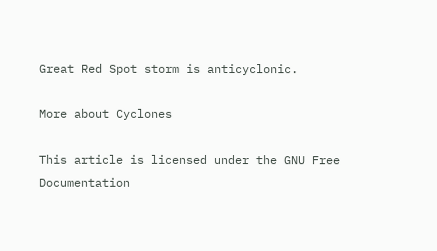Great Red Spot storm is anticyclonic.

More about Cyclones

This article is licensed under the GNU Free Documentation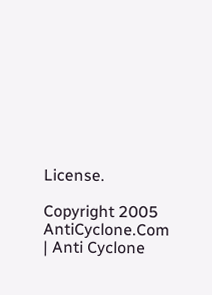License.

Copyright 2005 AntiCyclone.Com | Anti Cyclone